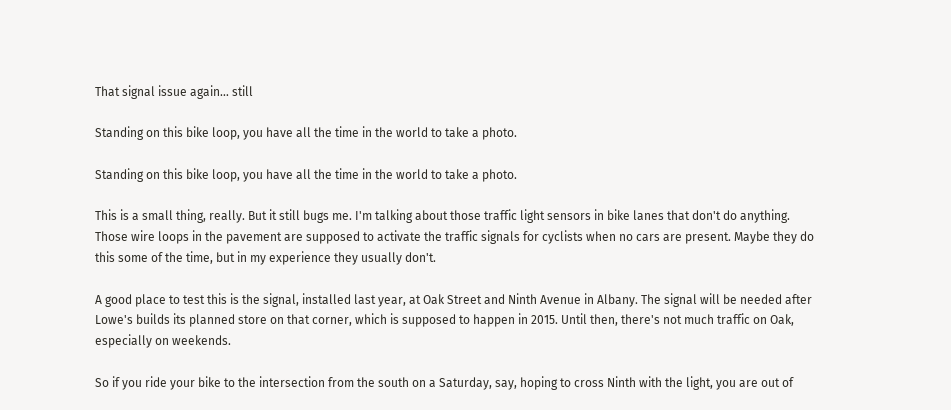That signal issue again… still

Standing on this bike loop, you have all the time in the world to take a photo.

Standing on this bike loop, you have all the time in the world to take a photo.

This is a small thing, really. But it still bugs me. I'm talking about those traffic light sensors in bike lanes that don't do anything. Those wire loops in the pavement are supposed to activate the traffic signals for cyclists when no cars are present. Maybe they do this some of the time, but in my experience they usually don't.

A good place to test this is the signal, installed last year, at Oak Street and Ninth Avenue in Albany. The signal will be needed after Lowe's builds its planned store on that corner, which is supposed to happen in 2015. Until then, there's not much traffic on Oak, especially on weekends.

So if you ride your bike to the intersection from the south on a Saturday, say, hoping to cross Ninth with the light, you are out of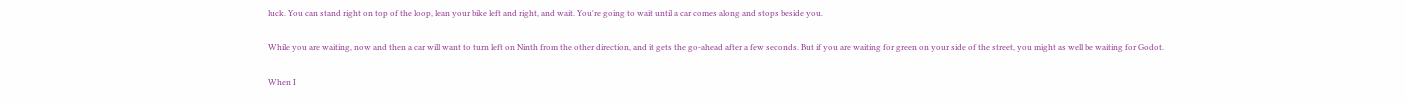luck. You can stand right on top of the loop, lean your bike left and right, and wait. You're going to wait until a car comes along and stops beside you.

While you are waiting, now and then a car will want to turn left on Ninth from the other direction, and it gets the go-ahead after a few seconds. But if you are waiting for green on your side of the street, you might as well be waiting for Godot.

When I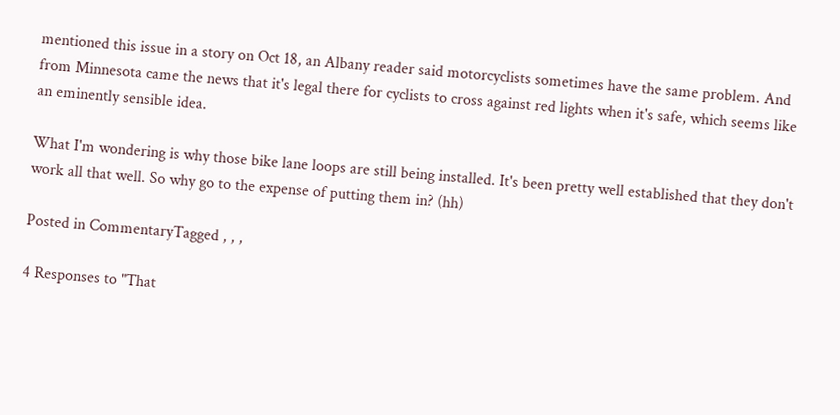mentioned this issue in a story on Oct 18, an Albany reader said motorcyclists sometimes have the same problem. And from Minnesota came the news that it's legal there for cyclists to cross against red lights when it's safe, which seems like an eminently sensible idea.

What I'm wondering is why those bike lane loops are still being installed. It's been pretty well established that they don't work all that well. So why go to the expense of putting them in? (hh)

Posted in CommentaryTagged , , ,

4 Responses to "That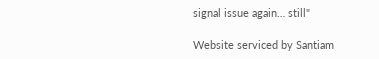signal issue again… still"

Website serviced by Santiam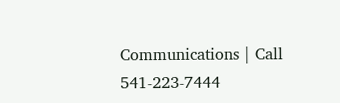Communications | Call 541-223-7444